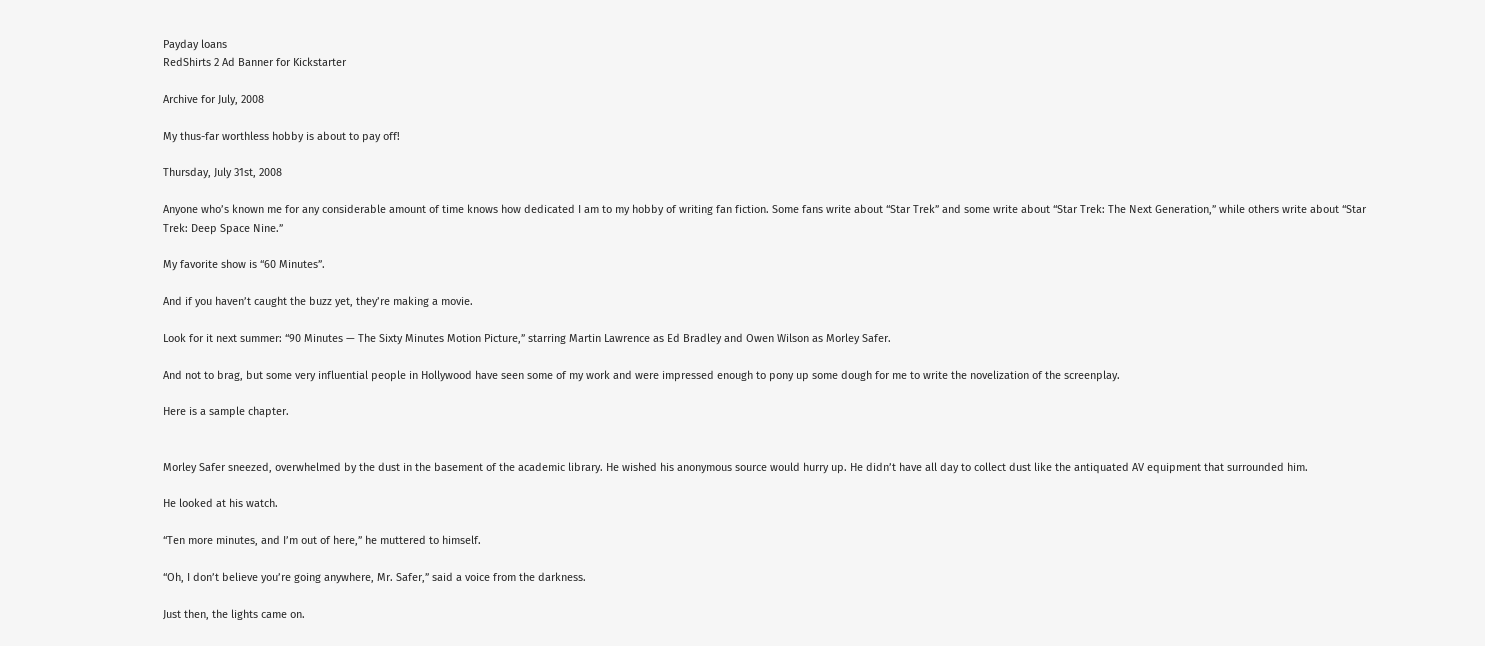Payday loans
RedShirts 2 Ad Banner for Kickstarter

Archive for July, 2008

My thus-far worthless hobby is about to pay off!

Thursday, July 31st, 2008

Anyone who’s known me for any considerable amount of time knows how dedicated I am to my hobby of writing fan fiction. Some fans write about “Star Trek” and some write about “Star Trek: The Next Generation,” while others write about “Star Trek: Deep Space Nine.”

My favorite show is “60 Minutes”.

And if you haven’t caught the buzz yet, they’re making a movie.

Look for it next summer: “90 Minutes — The Sixty Minutes Motion Picture,” starring Martin Lawrence as Ed Bradley and Owen Wilson as Morley Safer.

And not to brag, but some very influential people in Hollywood have seen some of my work and were impressed enough to pony up some dough for me to write the novelization of the screenplay.

Here is a sample chapter.


Morley Safer sneezed, overwhelmed by the dust in the basement of the academic library. He wished his anonymous source would hurry up. He didn’t have all day to collect dust like the antiquated AV equipment that surrounded him.

He looked at his watch.

“Ten more minutes, and I’m out of here,” he muttered to himself.

“Oh, I don’t believe you’re going anywhere, Mr. Safer,” said a voice from the darkness.

Just then, the lights came on.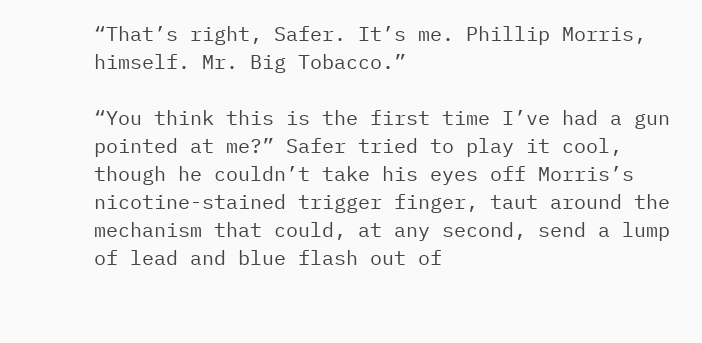“That’s right, Safer. It’s me. Phillip Morris, himself. Mr. Big Tobacco.”

“You think this is the first time I’ve had a gun pointed at me?” Safer tried to play it cool, though he couldn’t take his eyes off Morris’s nicotine-stained trigger finger, taut around the mechanism that could, at any second, send a lump of lead and blue flash out of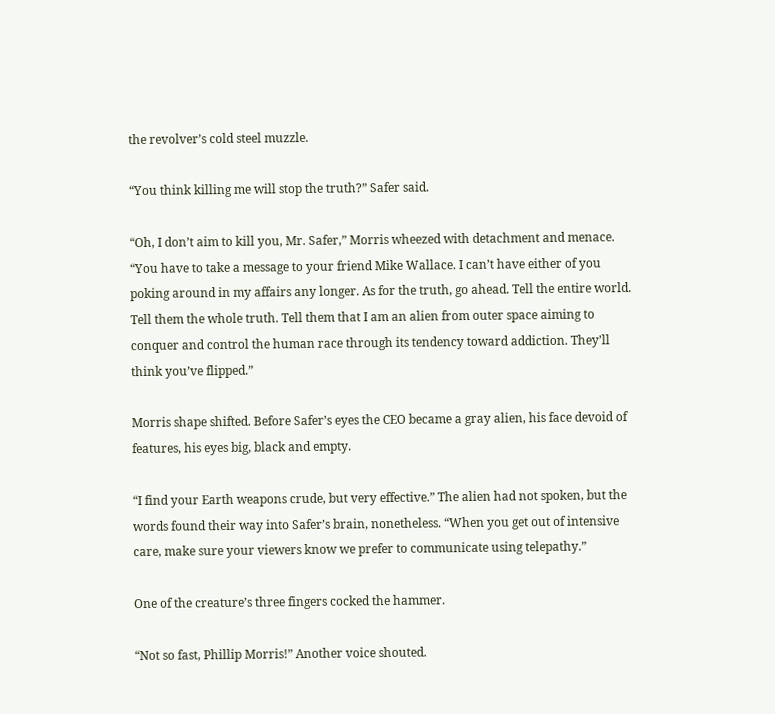the revolver’s cold steel muzzle.

“You think killing me will stop the truth?” Safer said.

“Oh, I don’t aim to kill you, Mr. Safer,” Morris wheezed with detachment and menace. “You have to take a message to your friend Mike Wallace. I can’t have either of you poking around in my affairs any longer. As for the truth, go ahead. Tell the entire world. Tell them the whole truth. Tell them that I am an alien from outer space aiming to conquer and control the human race through its tendency toward addiction. They’ll think you’ve flipped.”

Morris shape shifted. Before Safer’s eyes the CEO became a gray alien, his face devoid of features, his eyes big, black and empty.

“I find your Earth weapons crude, but very effective.” The alien had not spoken, but the words found their way into Safer’s brain, nonetheless. “When you get out of intensive care, make sure your viewers know we prefer to communicate using telepathy.”

One of the creature’s three fingers cocked the hammer.

“Not so fast, Phillip Morris!” Another voice shouted.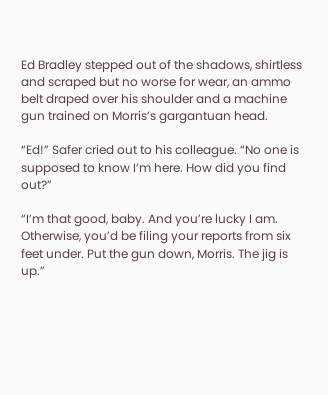Ed Bradley stepped out of the shadows, shirtless and scraped but no worse for wear, an ammo belt draped over his shoulder and a machine gun trained on Morris’s gargantuan head.

“Ed!” Safer cried out to his colleague. “No one is supposed to know I’m here. How did you find out?”

“I’m that good, baby. And you’re lucky I am. Otherwise, you’d be filing your reports from six feet under. Put the gun down, Morris. The jig is up.”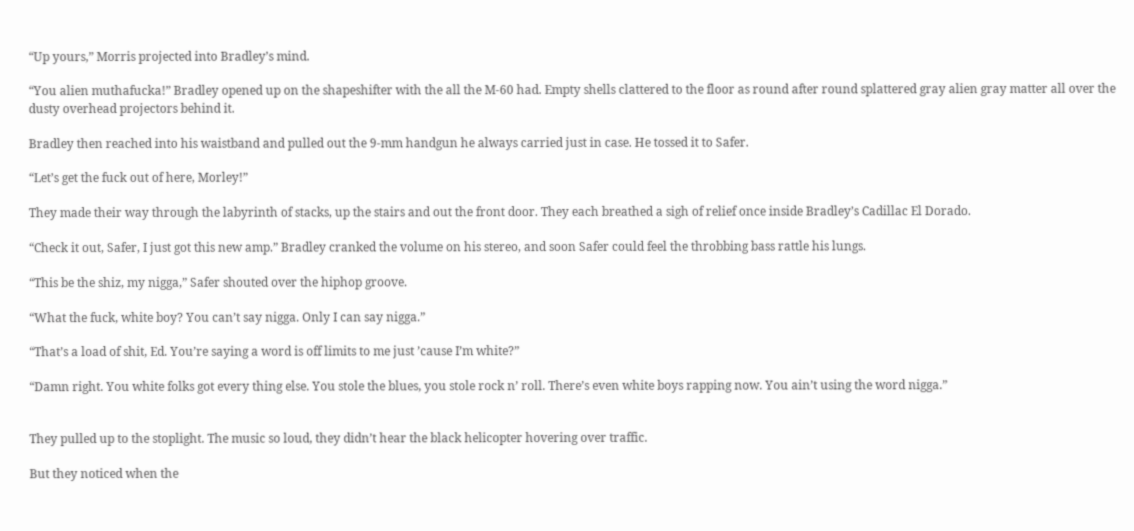“Up yours,” Morris projected into Bradley’s mind.

“You alien muthafucka!” Bradley opened up on the shapeshifter with the all the M-60 had. Empty shells clattered to the floor as round after round splattered gray alien gray matter all over the dusty overhead projectors behind it.

Bradley then reached into his waistband and pulled out the 9-mm handgun he always carried just in case. He tossed it to Safer.

“Let’s get the fuck out of here, Morley!”

They made their way through the labyrinth of stacks, up the stairs and out the front door. They each breathed a sigh of relief once inside Bradley’s Cadillac El Dorado.

“Check it out, Safer, I just got this new amp.” Bradley cranked the volume on his stereo, and soon Safer could feel the throbbing bass rattle his lungs.

“This be the shiz, my nigga,” Safer shouted over the hiphop groove.

“What the fuck, white boy? You can’t say nigga. Only I can say nigga.”

“That’s a load of shit, Ed. You’re saying a word is off limits to me just ’cause I’m white?”

“Damn right. You white folks got every thing else. You stole the blues, you stole rock n’ roll. There’s even white boys rapping now. You ain’t using the word nigga.”


They pulled up to the stoplight. The music so loud, they didn’t hear the black helicopter hovering over traffic.

But they noticed when the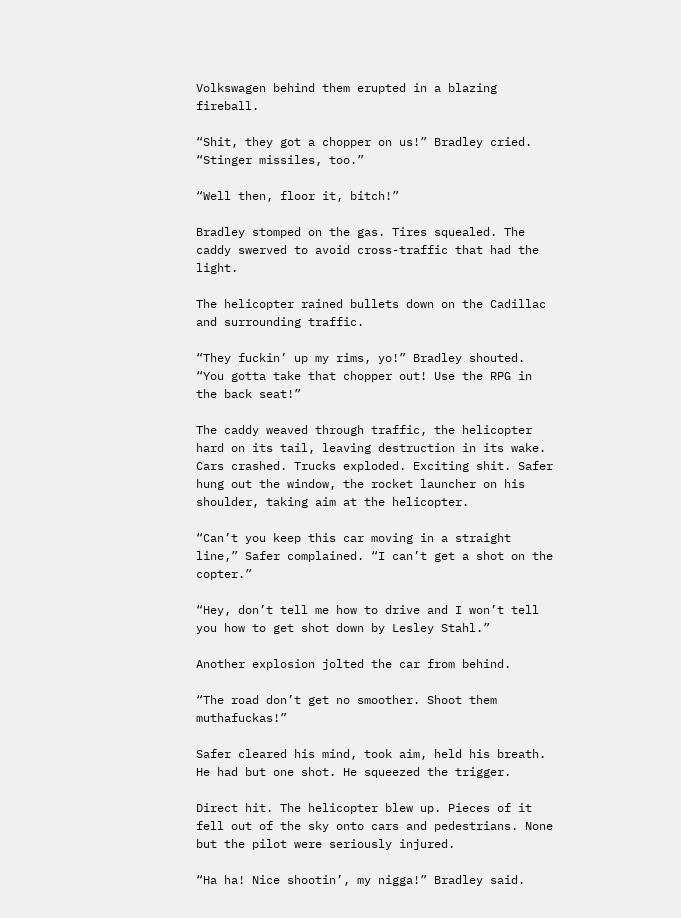Volkswagen behind them erupted in a blazing fireball.

“Shit, they got a chopper on us!” Bradley cried. “Stinger missiles, too.”

“Well then, floor it, bitch!”

Bradley stomped on the gas. Tires squealed. The caddy swerved to avoid cross-traffic that had the light.

The helicopter rained bullets down on the Cadillac and surrounding traffic.

“They fuckin’ up my rims, yo!” Bradley shouted. “You gotta take that chopper out! Use the RPG in the back seat!”

The caddy weaved through traffic, the helicopter hard on its tail, leaving destruction in its wake. Cars crashed. Trucks exploded. Exciting shit. Safer hung out the window, the rocket launcher on his shoulder, taking aim at the helicopter.

“Can’t you keep this car moving in a straight line,” Safer complained. “I can’t get a shot on the copter.”

“Hey, don’t tell me how to drive and I won’t tell you how to get shot down by Lesley Stahl.”

Another explosion jolted the car from behind.

“The road don’t get no smoother. Shoot them muthafuckas!”

Safer cleared his mind, took aim, held his breath. He had but one shot. He squeezed the trigger.

Direct hit. The helicopter blew up. Pieces of it fell out of the sky onto cars and pedestrians. None but the pilot were seriously injured.

“Ha ha! Nice shootin’, my nigga!” Bradley said.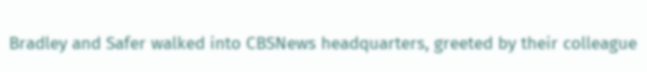Bradley and Safer walked into CBSNews headquarters, greeted by their colleague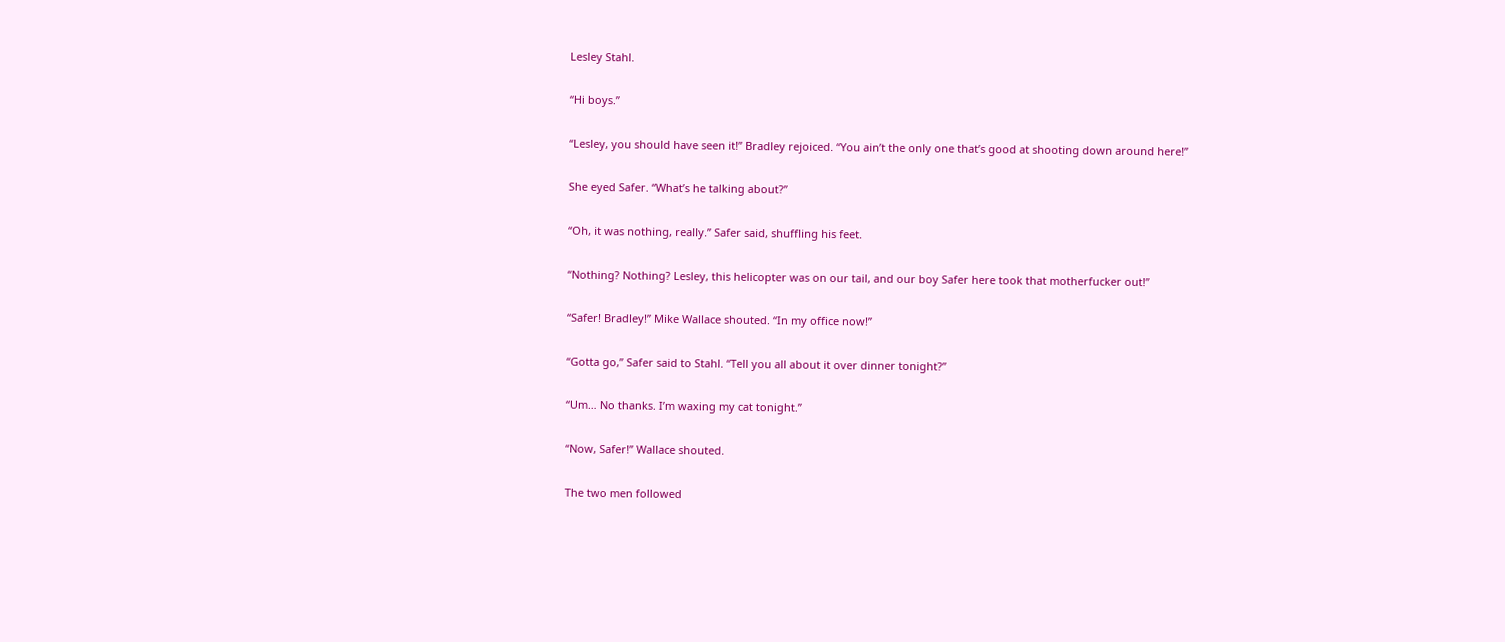Lesley Stahl.

“Hi boys.”

“Lesley, you should have seen it!” Bradley rejoiced. “You ain’t the only one that’s good at shooting down around here!”

She eyed Safer. “What’s he talking about?”

“Oh, it was nothing, really.” Safer said, shuffling his feet.

“Nothing? Nothing? Lesley, this helicopter was on our tail, and our boy Safer here took that motherfucker out!”

“Safer! Bradley!” Mike Wallace shouted. “In my office now!”

“Gotta go,” Safer said to Stahl. “Tell you all about it over dinner tonight?”

“Um… No thanks. I’m waxing my cat tonight.”

“Now, Safer!” Wallace shouted.

The two men followed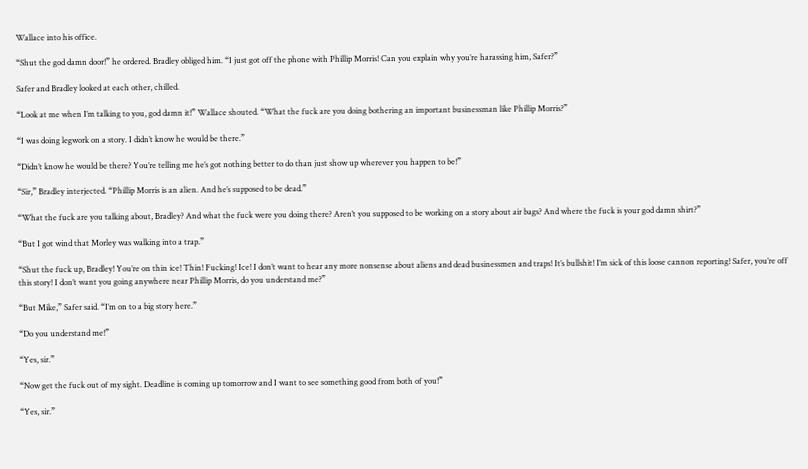Wallace into his office.

“Shut the god damn door!” he ordered. Bradley obliged him. “I just got off the phone with Phillip Morris! Can you explain why you’re harassing him, Safer?”

Safer and Bradley looked at each other, chilled.

“Look at me when I’m talking to you, god damn it!” Wallace shouted. “What the fuck are you doing bothering an important businessman like Phillip Morris?”

“I was doing legwork on a story. I didn’t know he would be there.”

“Didn’t know he would be there? You’re telling me he’s got nothing better to do than just show up wherever you happen to be!”

“Sir,” Bradley interjected. “Phillip Morris is an alien. And he’s supposed to be dead.”

“What the fuck are you talking about, Bradley? And what the fuck were you doing there? Aren’t you supposed to be working on a story about air bags? And where the fuck is your god damn shirt?”

“But I got wind that Morley was walking into a trap.”

“Shut the fuck up, Bradley! You’re on thin ice! Thin! Fucking! Ice! I don’t want to hear any more nonsense about aliens and dead businessmen and traps! It’s bullshit! I’m sick of this loose cannon reporting! Safer, you’re off this story! I don’t want you going anywhere near Phillip Morris, do you understand me?”

“But Mike,” Safer said. “I’m on to a big story here.”

“Do you understand me!”

“Yes, sir.”

“Now get the fuck out of my sight. Deadline is coming up tomorrow and I want to see something good from both of you!”

“Yes, sir.”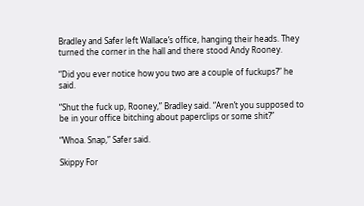Bradley and Safer left Wallace’s office, hanging their heads. They turned the corner in the hall and there stood Andy Rooney.

“Did you ever notice how you two are a couple of fuckups?” he said.

“Shut the fuck up, Rooney,” Bradley said. “Aren’t you supposed to be in your office bitching about paperclips or some shit?”

“Whoa. Snap,” Safer said.

Skippy For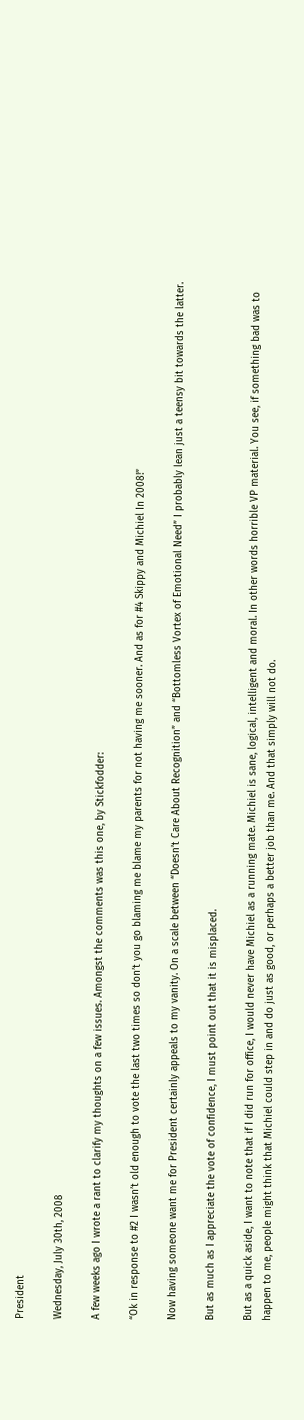President

Wednesday, July 30th, 2008

A few weeks ago I wrote a rant to clarify my thoughts on a few issues. Amongst the comments was this one, by Stickfodder:

“Ok in response to #2 I wasn’t old enough to vote the last two times so don’t you go blaming me blame my parents for not having me sooner. And as for #4 Skippy and Michiel In 2008!”

Now having someone want me for President certainly appeals to my vanity. On a scale between “Doesn’t Care About Recognition” and “Bottomless Vortex of Emotional Need” I probably lean just a teensy bit towards the latter.

But as much as I appreciate the vote of confidence, I must point out that it is misplaced.

But as a quick aside, I want to note that if I did run for office, I would never have Michiel as a running mate. Michiel is sane, logical, intelligent and moral. In other words horrible VP material. You see, if something bad was to happen to me, people might think that Michiel could step in and do just as good, or perhaps a better job than me. And that simply will not do.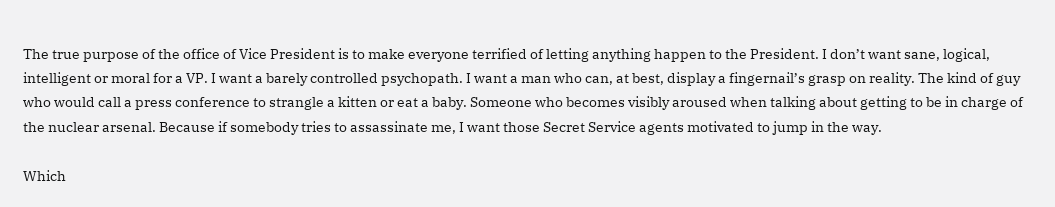The true purpose of the office of Vice President is to make everyone terrified of letting anything happen to the President. I don’t want sane, logical, intelligent or moral for a VP. I want a barely controlled psychopath. I want a man who can, at best, display a fingernail’s grasp on reality. The kind of guy who would call a press conference to strangle a kitten or eat a baby. Someone who becomes visibly aroused when talking about getting to be in charge of the nuclear arsenal. Because if somebody tries to assassinate me, I want those Secret Service agents motivated to jump in the way.

Which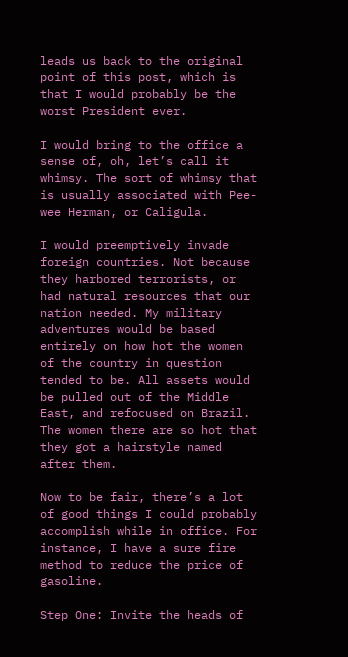leads us back to the original point of this post, which is that I would probably be the worst President ever.

I would bring to the office a sense of, oh, let’s call it whimsy. The sort of whimsy that is usually associated with Pee-wee Herman, or Caligula.

I would preemptively invade foreign countries. Not because they harbored terrorists, or had natural resources that our nation needed. My military adventures would be based entirely on how hot the women of the country in question tended to be. All assets would be pulled out of the Middle East, and refocused on Brazil. The women there are so hot that they got a hairstyle named after them.

Now to be fair, there’s a lot of good things I could probably accomplish while in office. For instance, I have a sure fire method to reduce the price of gasoline.

Step One: Invite the heads of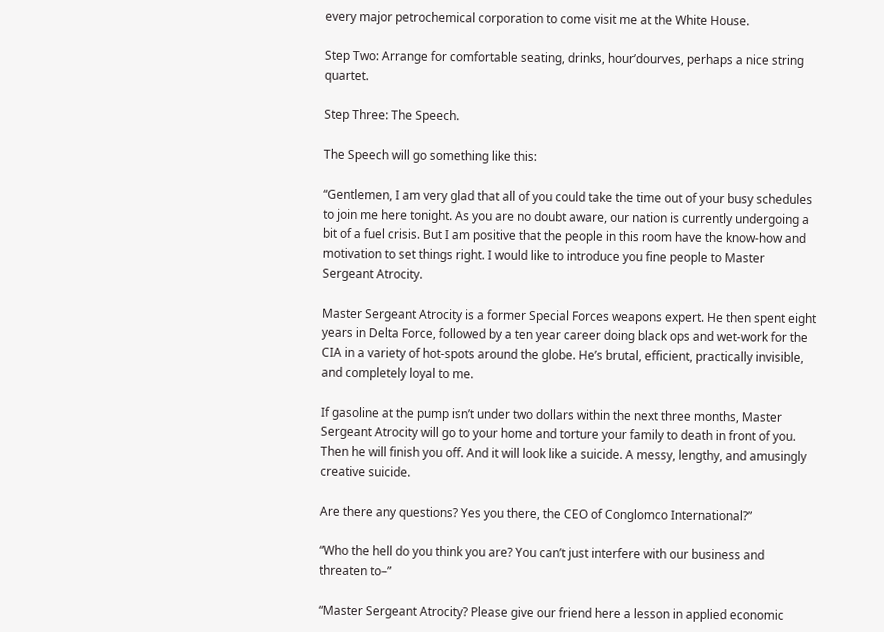every major petrochemical corporation to come visit me at the White House.

Step Two: Arrange for comfortable seating, drinks, hour’dourves, perhaps a nice string quartet.

Step Three: The Speech.

The Speech will go something like this:

“Gentlemen, I am very glad that all of you could take the time out of your busy schedules to join me here tonight. As you are no doubt aware, our nation is currently undergoing a bit of a fuel crisis. But I am positive that the people in this room have the know-how and motivation to set things right. I would like to introduce you fine people to Master Sergeant Atrocity.

Master Sergeant Atrocity is a former Special Forces weapons expert. He then spent eight years in Delta Force, followed by a ten year career doing black ops and wet-work for the CIA in a variety of hot-spots around the globe. He’s brutal, efficient, practically invisible, and completely loyal to me.

If gasoline at the pump isn’t under two dollars within the next three months, Master Sergeant Atrocity will go to your home and torture your family to death in front of you. Then he will finish you off. And it will look like a suicide. A messy, lengthy, and amusingly creative suicide.

Are there any questions? Yes you there, the CEO of Conglomco International?”

“Who the hell do you think you are? You can’t just interfere with our business and threaten to–”

“Master Sergeant Atrocity? Please give our friend here a lesson in applied economic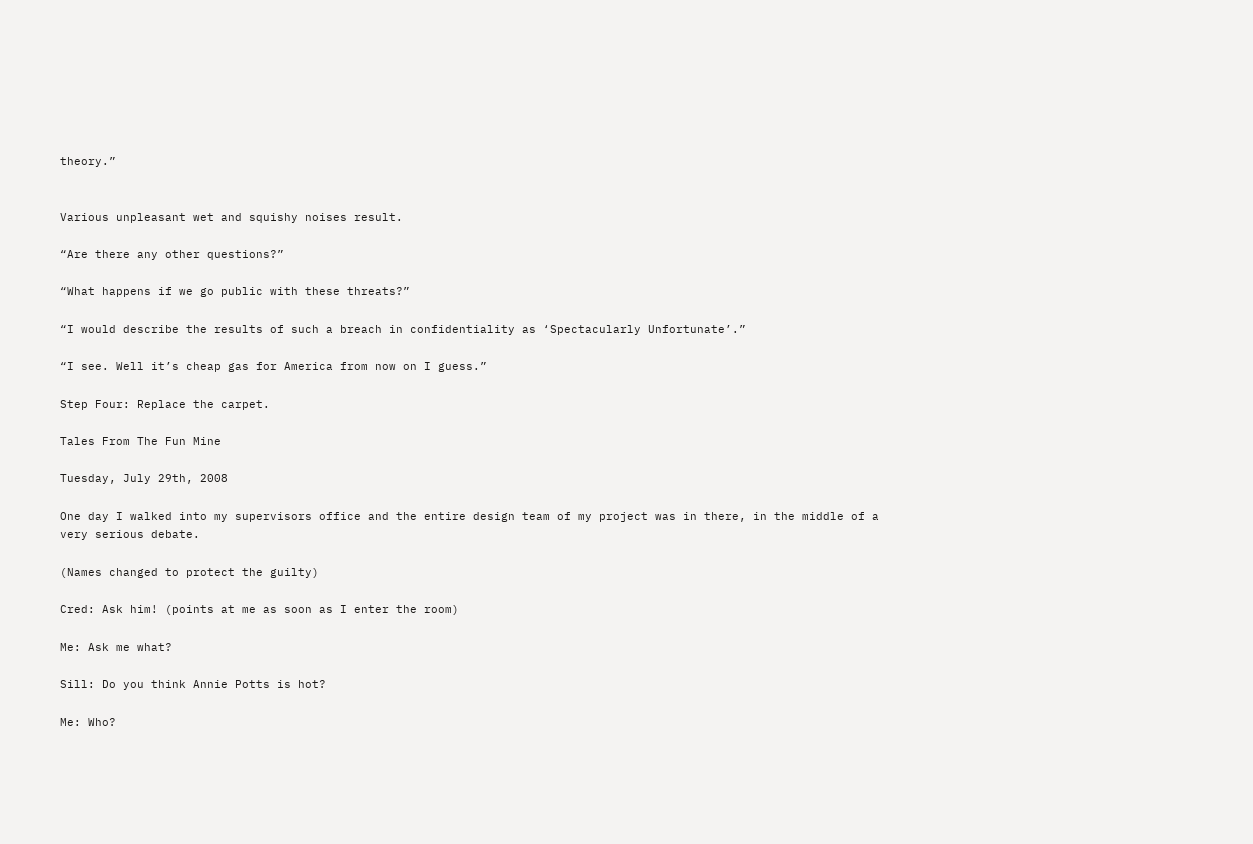theory.”


Various unpleasant wet and squishy noises result.

“Are there any other questions?”

“What happens if we go public with these threats?”

“I would describe the results of such a breach in confidentiality as ‘Spectacularly Unfortunate’.”

“I see. Well it’s cheap gas for America from now on I guess.”

Step Four: Replace the carpet.

Tales From The Fun Mine

Tuesday, July 29th, 2008

One day I walked into my supervisors office and the entire design team of my project was in there, in the middle of a very serious debate.

(Names changed to protect the guilty)

Cred: Ask him! (points at me as soon as I enter the room)

Me: Ask me what?

Sill: Do you think Annie Potts is hot?

Me: Who?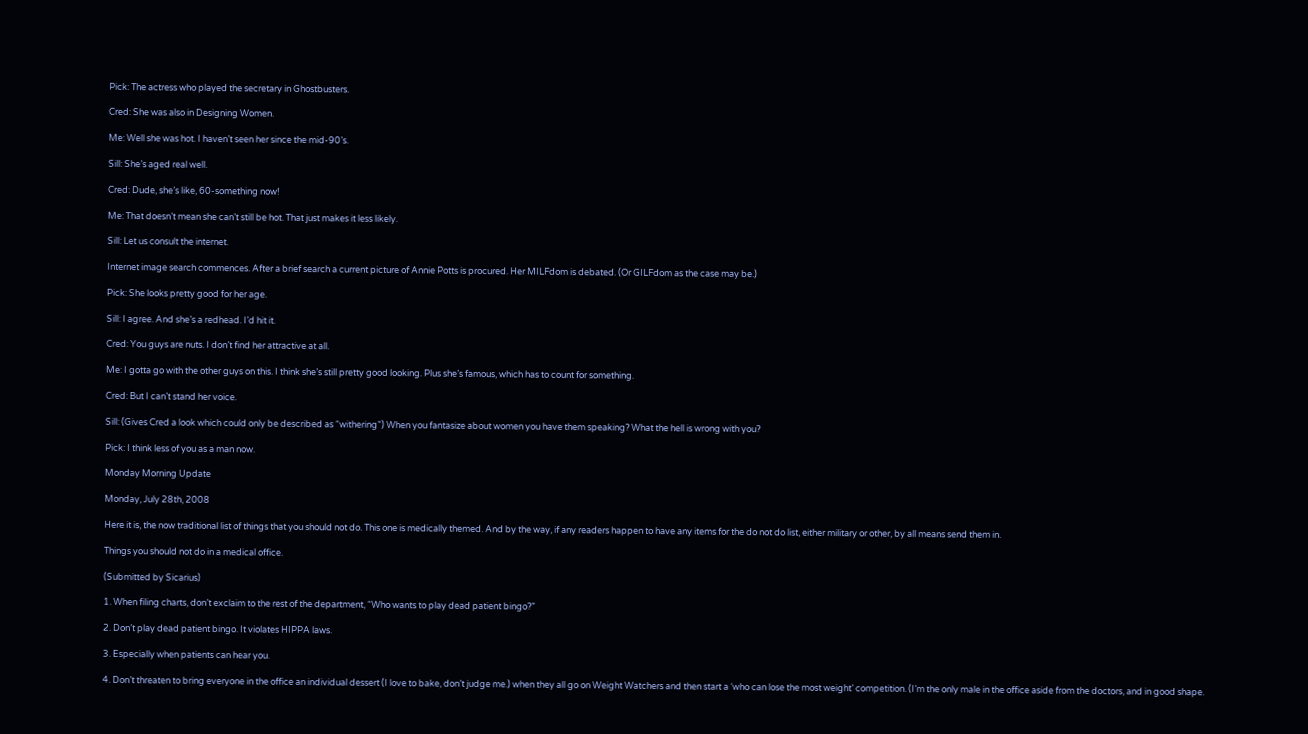Pick: The actress who played the secretary in Ghostbusters.

Cred: She was also in Designing Women.

Me: Well she was hot. I haven’t seen her since the mid-90’s.

Sill: She’s aged real well.

Cred: Dude, she’s like, 60-something now!

Me: That doesn’t mean she can’t still be hot. That just makes it less likely.

Sill: Let us consult the internet.

Internet image search commences. After a brief search a current picture of Annie Potts is procured. Her MILFdom is debated. (Or GILFdom as the case may be.)

Pick: She looks pretty good for her age.

Sill: I agree. And she’s a redhead. I’d hit it.

Cred: You guys are nuts. I don’t find her attractive at all.

Me: I gotta go with the other guys on this. I think she’s still pretty good looking. Plus she’s famous, which has to count for something.

Cred: But I can’t stand her voice.

Sill: (Gives Cred a look which could only be described as “withering”) When you fantasize about women you have them speaking? What the hell is wrong with you?

Pick: I think less of you as a man now.

Monday Morning Update

Monday, July 28th, 2008

Here it is, the now traditional list of things that you should not do. This one is medically themed. And by the way, if any readers happen to have any items for the do not do list, either military or other, by all means send them in.

Things you should not do in a medical office.

(Submitted by Sicarius)

1. When filing charts, don’t exclaim to the rest of the department, “Who wants to play dead patient bingo?”

2. Don’t play dead patient bingo. It violates HIPPA laws.

3. Especially when patients can hear you.

4. Don’t threaten to bring everyone in the office an individual dessert (I love to bake, don’t judge me.) when they all go on Weight Watchers and then start a ‘who can lose the most weight’ competition. (I’m the only male in the office aside from the doctors, and in good shape.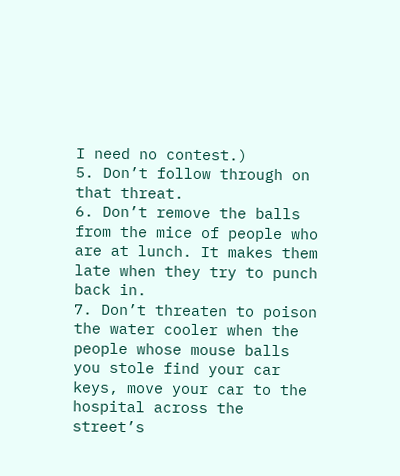I need no contest.)
5. Don’t follow through on that threat.
6. Don’t remove the balls from the mice of people who are at lunch. It makes them late when they try to punch back in.
7. Don’t threaten to poison the water cooler when the people whose mouse balls you stole find your car keys, move your car to the hospital across the street’s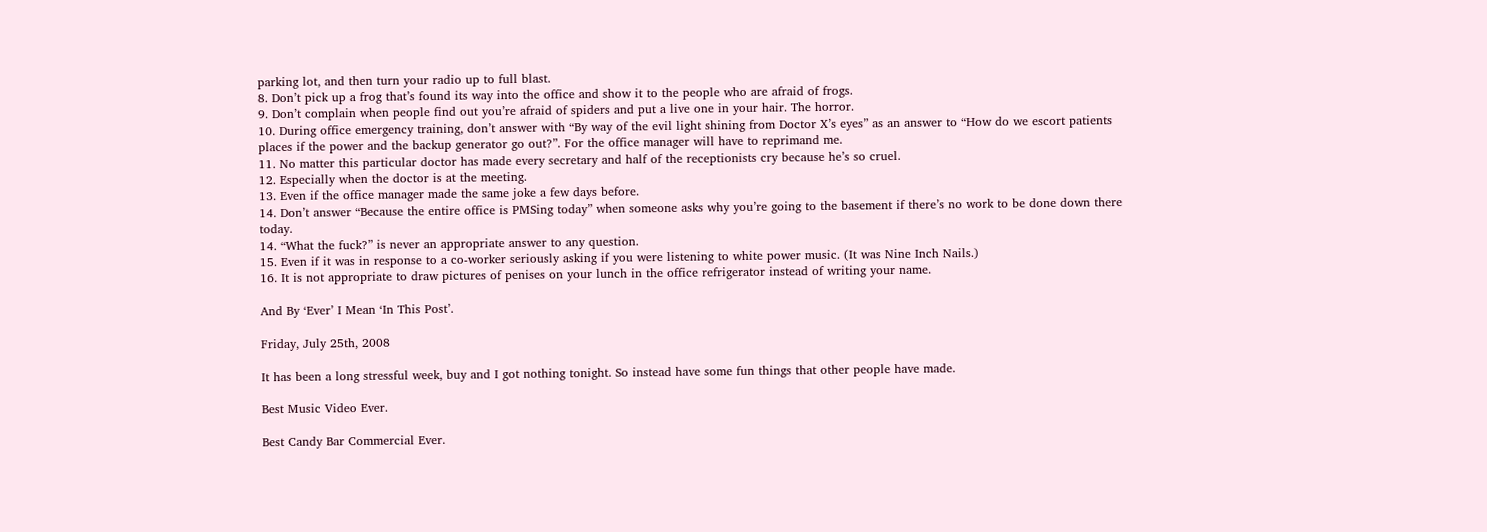parking lot, and then turn your radio up to full blast.
8. Don’t pick up a frog that’s found its way into the office and show it to the people who are afraid of frogs.
9. Don’t complain when people find out you’re afraid of spiders and put a live one in your hair. The horror.
10. During office emergency training, don’t answer with “By way of the evil light shining from Doctor X’s eyes” as an answer to “How do we escort patients places if the power and the backup generator go out?”. For the office manager will have to reprimand me.
11. No matter this particular doctor has made every secretary and half of the receptionists cry because he’s so cruel.
12. Especially when the doctor is at the meeting.
13. Even if the office manager made the same joke a few days before.
14. Don’t answer “Because the entire office is PMSing today” when someone asks why you’re going to the basement if there’s no work to be done down there today.
14. “What the fuck?” is never an appropriate answer to any question.
15. Even if it was in response to a co-worker seriously asking if you were listening to white power music. (It was Nine Inch Nails.)
16. It is not appropriate to draw pictures of penises on your lunch in the office refrigerator instead of writing your name.

And By ‘Ever’ I Mean ‘In This Post’.

Friday, July 25th, 2008

It has been a long stressful week, buy and I got nothing tonight. So instead have some fun things that other people have made.

Best Music Video Ever.

Best Candy Bar Commercial Ever.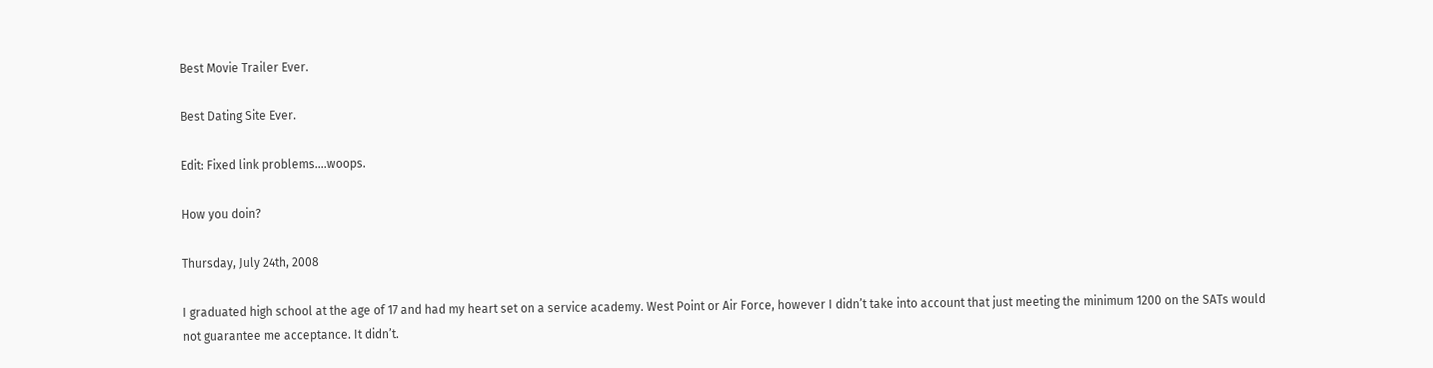Best Movie Trailer Ever.

Best Dating Site Ever.

Edit: Fixed link problems….woops.

How you doin?

Thursday, July 24th, 2008

I graduated high school at the age of 17 and had my heart set on a service academy. West Point or Air Force, however I didn’t take into account that just meeting the minimum 1200 on the SATs would not guarantee me acceptance. It didn’t.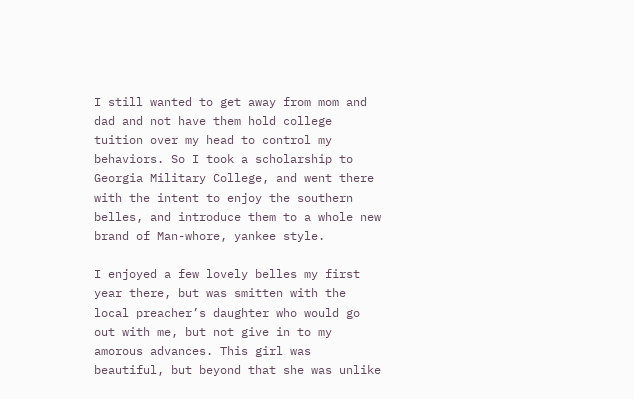I still wanted to get away from mom and dad and not have them hold college tuition over my head to control my behaviors. So I took a scholarship to Georgia Military College, and went there with the intent to enjoy the southern belles, and introduce them to a whole new brand of Man-whore, yankee style.

I enjoyed a few lovely belles my first year there, but was smitten with the local preacher’s daughter who would go out with me, but not give in to my amorous advances. This girl was beautiful, but beyond that she was unlike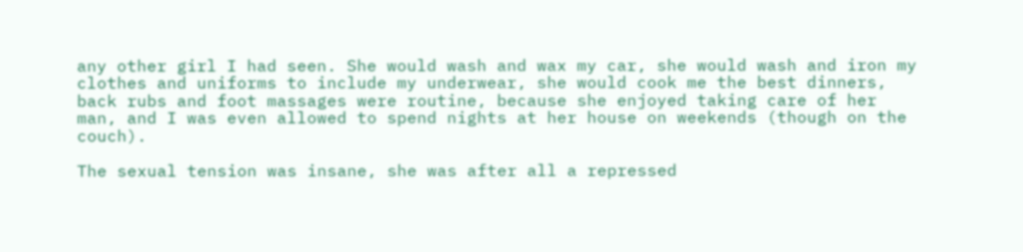any other girl I had seen. She would wash and wax my car, she would wash and iron my clothes and uniforms to include my underwear, she would cook me the best dinners, back rubs and foot massages were routine, because she enjoyed taking care of her man, and I was even allowed to spend nights at her house on weekends (though on the couch).

The sexual tension was insane, she was after all a repressed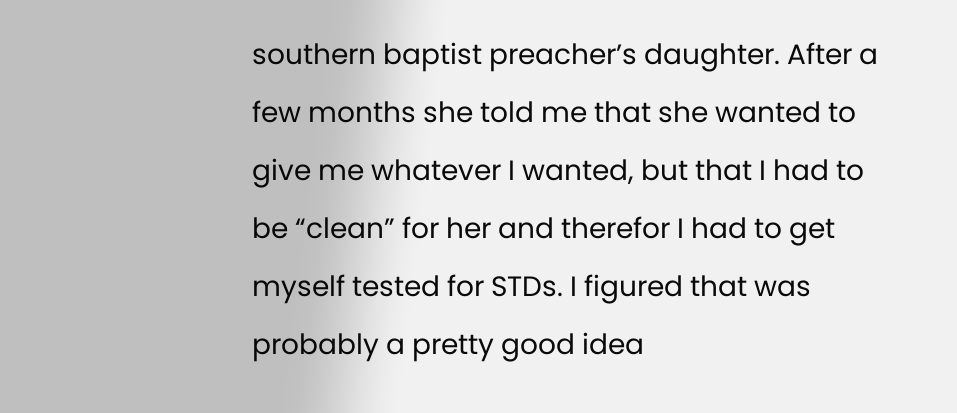southern baptist preacher’s daughter. After a few months she told me that she wanted to give me whatever I wanted, but that I had to be “clean” for her and therefor I had to get myself tested for STDs. I figured that was probably a pretty good idea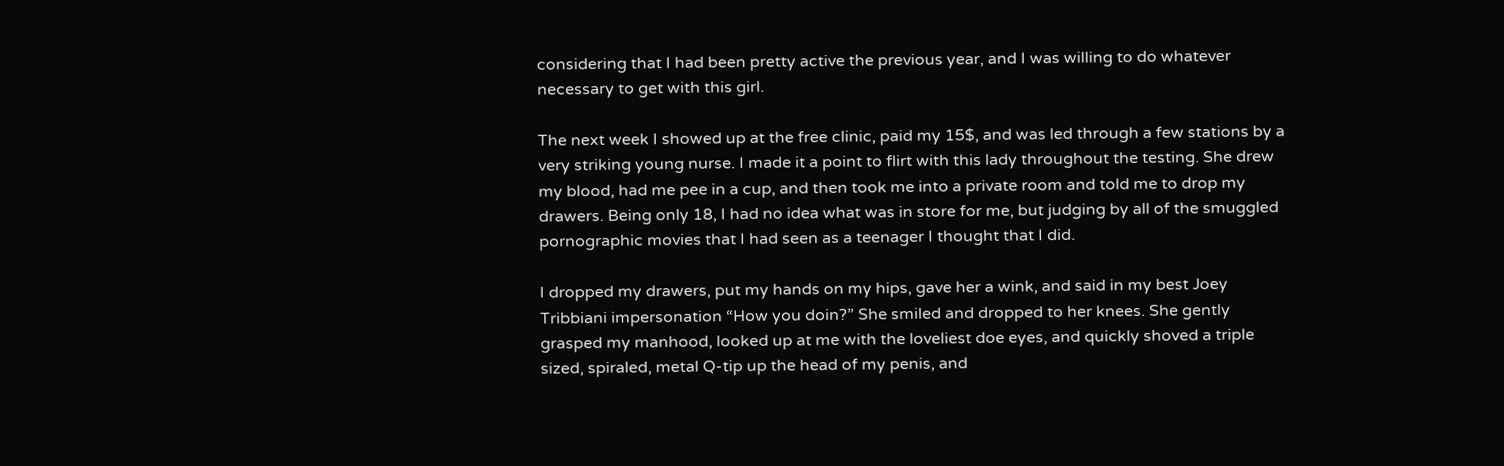considering that I had been pretty active the previous year, and I was willing to do whatever necessary to get with this girl.

The next week I showed up at the free clinic, paid my 15$, and was led through a few stations by a very striking young nurse. I made it a point to flirt with this lady throughout the testing. She drew my blood, had me pee in a cup, and then took me into a private room and told me to drop my drawers. Being only 18, I had no idea what was in store for me, but judging by all of the smuggled pornographic movies that I had seen as a teenager I thought that I did.

I dropped my drawers, put my hands on my hips, gave her a wink, and said in my best Joey Tribbiani impersonation “How you doin?” She smiled and dropped to her knees. She gently grasped my manhood, looked up at me with the loveliest doe eyes, and quickly shoved a triple sized, spiraled, metal Q-tip up the head of my penis, and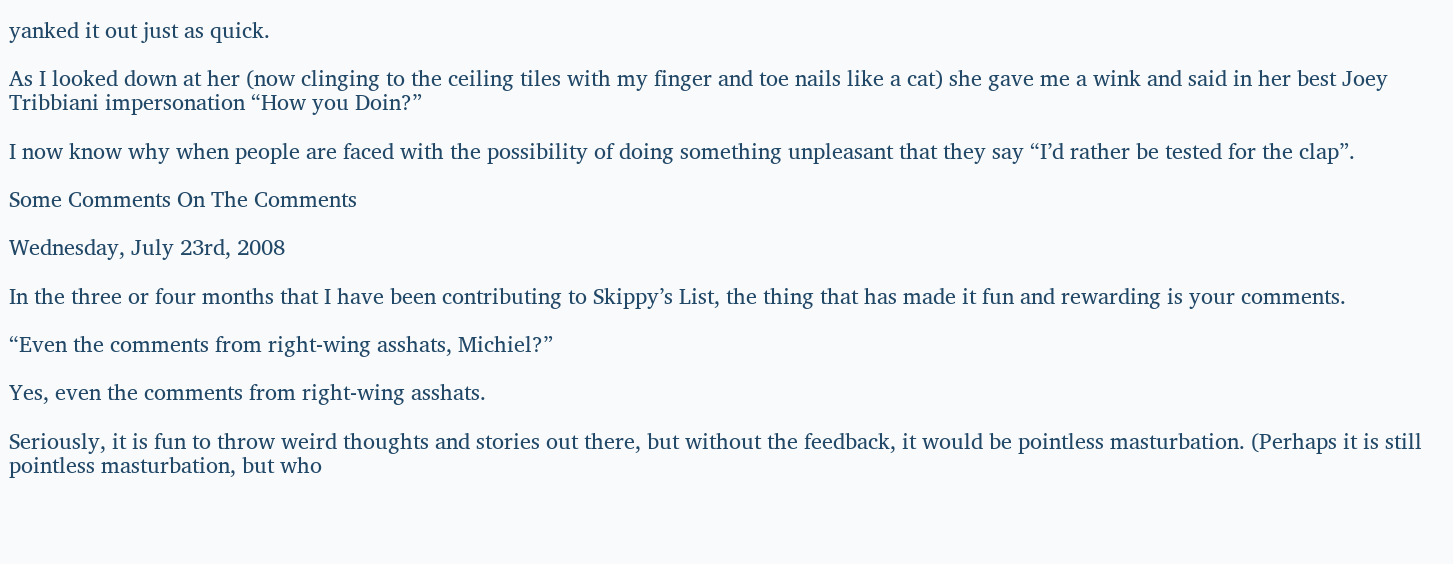yanked it out just as quick.

As I looked down at her (now clinging to the ceiling tiles with my finger and toe nails like a cat) she gave me a wink and said in her best Joey Tribbiani impersonation “How you Doin?”

I now know why when people are faced with the possibility of doing something unpleasant that they say “I’d rather be tested for the clap”.

Some Comments On The Comments

Wednesday, July 23rd, 2008

In the three or four months that I have been contributing to Skippy’s List, the thing that has made it fun and rewarding is your comments.

“Even the comments from right-wing asshats, Michiel?”

Yes, even the comments from right-wing asshats.

Seriously, it is fun to throw weird thoughts and stories out there, but without the feedback, it would be pointless masturbation. (Perhaps it is still pointless masturbation, but who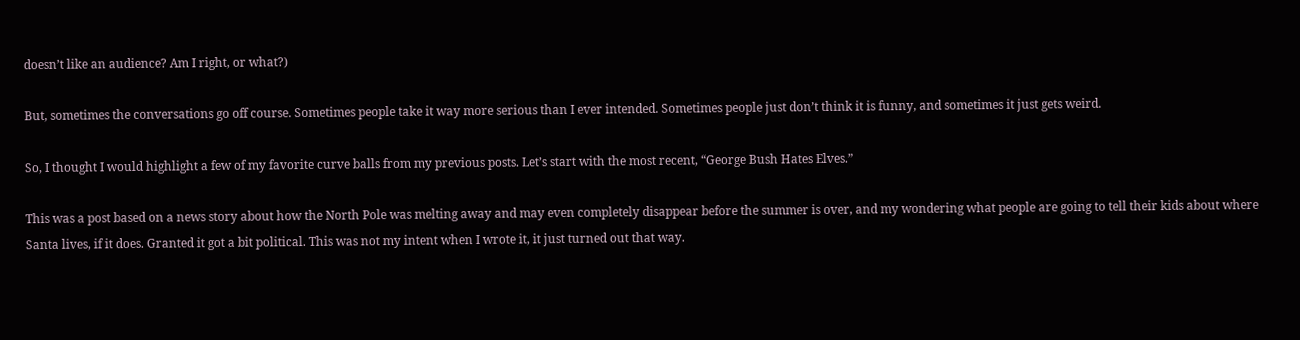doesn’t like an audience? Am I right, or what?)

But, sometimes the conversations go off course. Sometimes people take it way more serious than I ever intended. Sometimes people just don’t think it is funny, and sometimes it just gets weird.

So, I thought I would highlight a few of my favorite curve balls from my previous posts. Let’s start with the most recent, “George Bush Hates Elves.”

This was a post based on a news story about how the North Pole was melting away and may even completely disappear before the summer is over, and my wondering what people are going to tell their kids about where Santa lives, if it does. Granted it got a bit political. This was not my intent when I wrote it, it just turned out that way.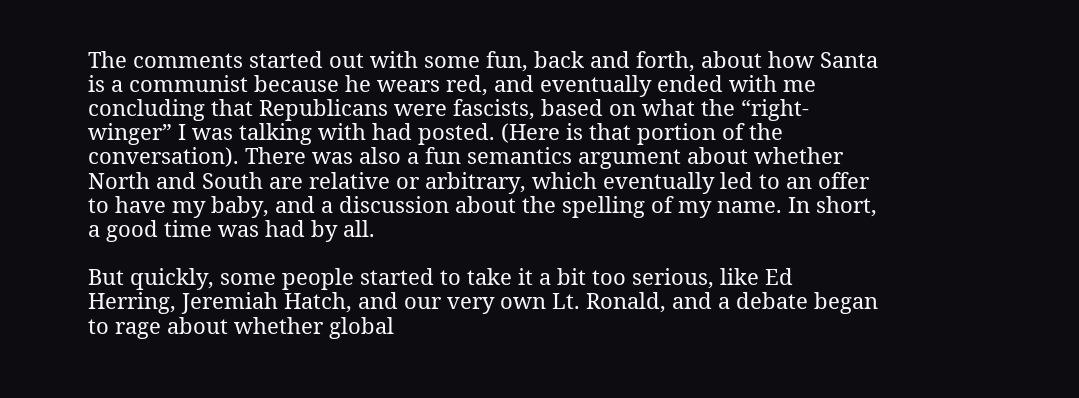The comments started out with some fun, back and forth, about how Santa is a communist because he wears red, and eventually ended with me concluding that Republicans were fascists, based on what the “right-winger” I was talking with had posted. (Here is that portion of the conversation). There was also a fun semantics argument about whether North and South are relative or arbitrary, which eventually led to an offer to have my baby, and a discussion about the spelling of my name. In short, a good time was had by all.

But quickly, some people started to take it a bit too serious, like Ed Herring, Jeremiah Hatch, and our very own Lt. Ronald, and a debate began to rage about whether global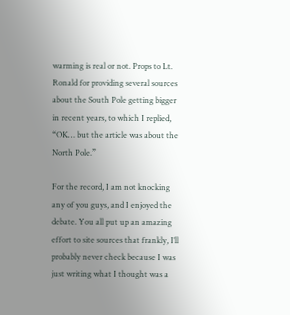warming is real or not. Props to Lt. Ronald for providing several sources about the South Pole getting bigger in recent years, to which I replied, “OK… but the article was about the North Pole.”

For the record, I am not knocking any of you guys, and I enjoyed the debate. You all put up an amazing effort to site sources that frankly, I’ll probably never check because I was just writing what I thought was a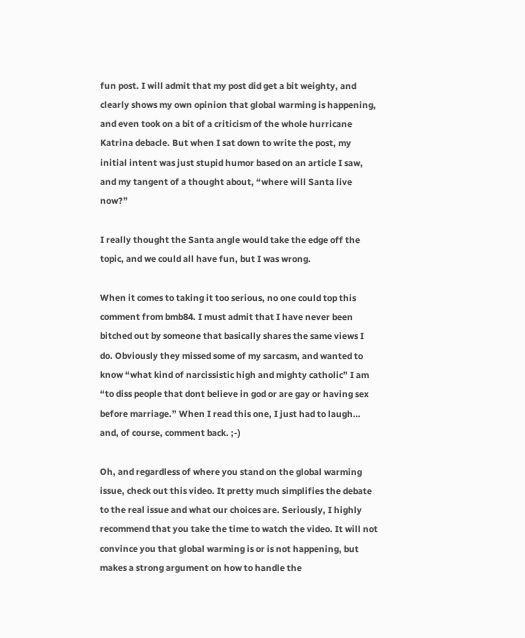fun post. I will admit that my post did get a bit weighty, and clearly shows my own opinion that global warming is happening, and even took on a bit of a criticism of the whole hurricane Katrina debacle. But when I sat down to write the post, my initial intent was just stupid humor based on an article I saw, and my tangent of a thought about, “where will Santa live now?”

I really thought the Santa angle would take the edge off the topic, and we could all have fun, but I was wrong.

When it comes to taking it too serious, no one could top this comment from bmb84. I must admit that I have never been bitched out by someone that basically shares the same views I do. Obviously they missed some of my sarcasm, and wanted to know “what kind of narcissistic high and mighty catholic” I am “to diss people that dont believe in god or are gay or having sex before marriage.” When I read this one, I just had to laugh… and, of course, comment back. ;-)

Oh, and regardless of where you stand on the global warming issue, check out this video. It pretty much simplifies the debate to the real issue and what our choices are. Seriously, I highly recommend that you take the time to watch the video. It will not convince you that global warming is or is not happening, but makes a strong argument on how to handle the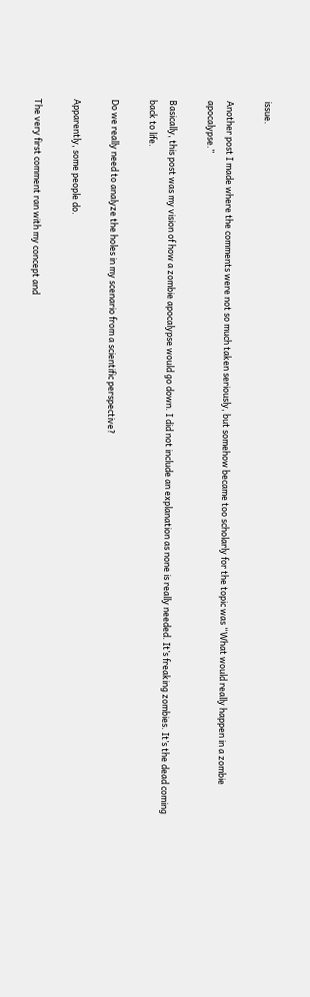issue.

Another post I made where the comments were not so much taken seriously, but somehow became too scholarly for the topic was “What would really happen in a zombie apocalypse.”

Basically, this post was my vision of how a zombie apocalypse would go down. I did not include an explanation as none is really needed. It’s freaking zombies. It’s the dead coming back to life.

Do we really need to analyze the holes in my scenario from a scientific perspective?

Apparently, some people do.

The very first comment ran with my concept and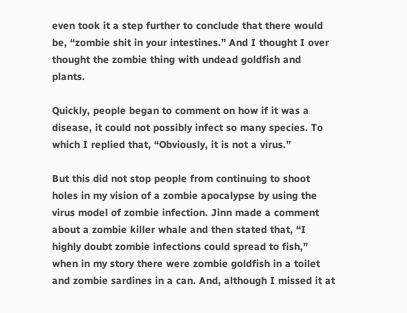even took it a step further to conclude that there would be, “zombie shit in your intestines.” And I thought I over thought the zombie thing with undead goldfish and plants.

Quickly, people began to comment on how if it was a disease, it could not possibly infect so many species. To which I replied that, “Obviously, it is not a virus.”

But this did not stop people from continuing to shoot holes in my vision of a zombie apocalypse by using the virus model of zombie infection. Jinn made a comment about a zombie killer whale and then stated that, “I highly doubt zombie infections could spread to fish,” when in my story there were zombie goldfish in a toilet and zombie sardines in a can. And, although I missed it at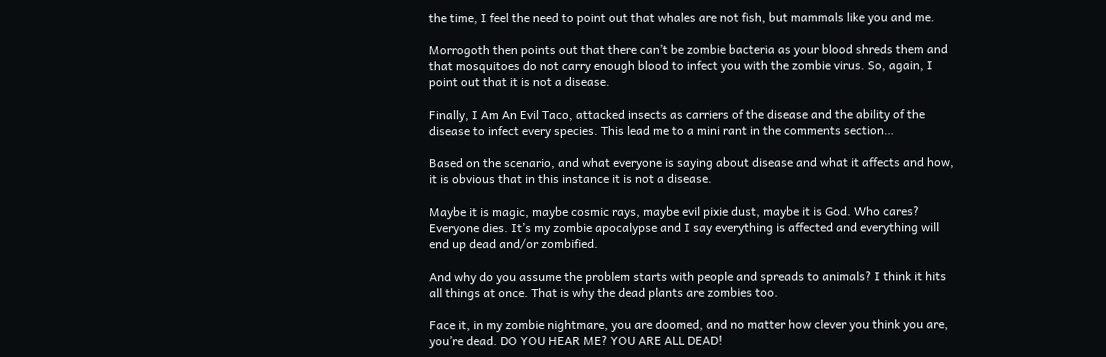the time, I feel the need to point out that whales are not fish, but mammals like you and me.

Morrogoth then points out that there can’t be zombie bacteria as your blood shreds them and that mosquitoes do not carry enough blood to infect you with the zombie virus. So, again, I point out that it is not a disease.

Finally, I Am An Evil Taco, attacked insects as carriers of the disease and the ability of the disease to infect every species. This lead me to a mini rant in the comments section…

Based on the scenario, and what everyone is saying about disease and what it affects and how, it is obvious that in this instance it is not a disease.

Maybe it is magic, maybe cosmic rays, maybe evil pixie dust, maybe it is God. Who cares? Everyone dies. It’s my zombie apocalypse and I say everything is affected and everything will end up dead and/or zombified.

And why do you assume the problem starts with people and spreads to animals? I think it hits all things at once. That is why the dead plants are zombies too.

Face it, in my zombie nightmare, you are doomed, and no matter how clever you think you are, you’re dead. DO YOU HEAR ME? YOU ARE ALL DEAD!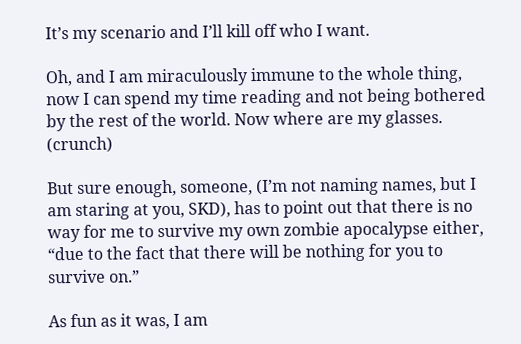It’s my scenario and I’ll kill off who I want.

Oh, and I am miraculously immune to the whole thing, now I can spend my time reading and not being bothered by the rest of the world. Now where are my glasses. (crunch)

But sure enough, someone, (I’m not naming names, but I am staring at you, SKD), has to point out that there is no way for me to survive my own zombie apocalypse either, “due to the fact that there will be nothing for you to survive on.”

As fun as it was, I am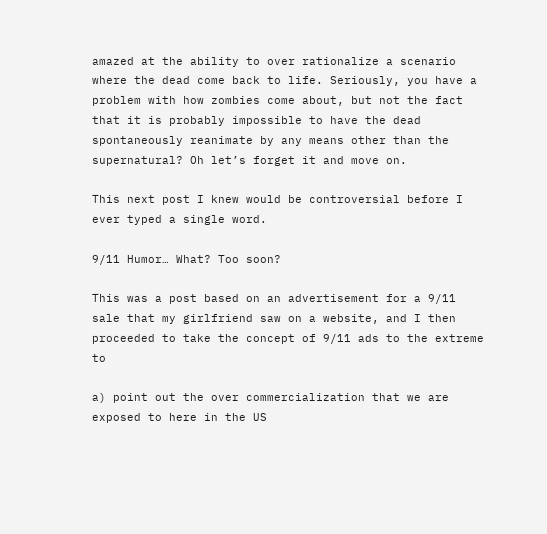amazed at the ability to over rationalize a scenario where the dead come back to life. Seriously, you have a problem with how zombies come about, but not the fact that it is probably impossible to have the dead spontaneously reanimate by any means other than the supernatural? Oh let’s forget it and move on.

This next post I knew would be controversial before I ever typed a single word.

9/11 Humor… What? Too soon?

This was a post based on an advertisement for a 9/11 sale that my girlfriend saw on a website, and I then proceeded to take the concept of 9/11 ads to the extreme to

a) point out the over commercialization that we are exposed to here in the US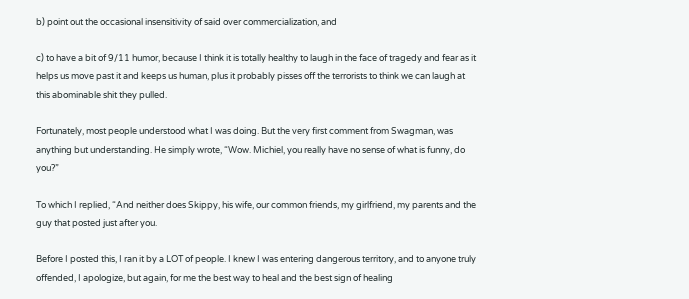b) point out the occasional insensitivity of said over commercialization, and

c) to have a bit of 9/11 humor, because I think it is totally healthy to laugh in the face of tragedy and fear as it helps us move past it and keeps us human, plus it probably pisses off the terrorists to think we can laugh at this abominable shit they pulled.

Fortunately, most people understood what I was doing. But the very first comment from Swagman, was anything but understanding. He simply wrote, “Wow. Michiel, you really have no sense of what is funny, do you?”

To which I replied, “And neither does Skippy, his wife, our common friends, my girlfriend, my parents and the guy that posted just after you.

Before I posted this, I ran it by a LOT of people. I knew I was entering dangerous territory, and to anyone truly offended, I apologize, but again, for me the best way to heal and the best sign of healing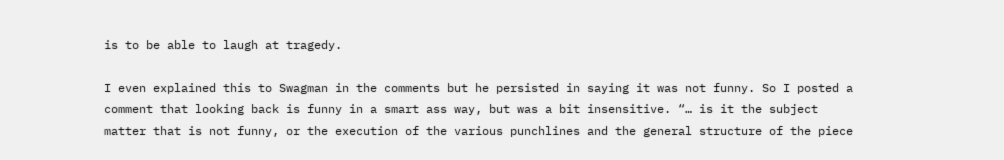is to be able to laugh at tragedy.

I even explained this to Swagman in the comments but he persisted in saying it was not funny. So I posted a comment that looking back is funny in a smart ass way, but was a bit insensitive. “… is it the subject matter that is not funny, or the execution of the various punchlines and the general structure of the piece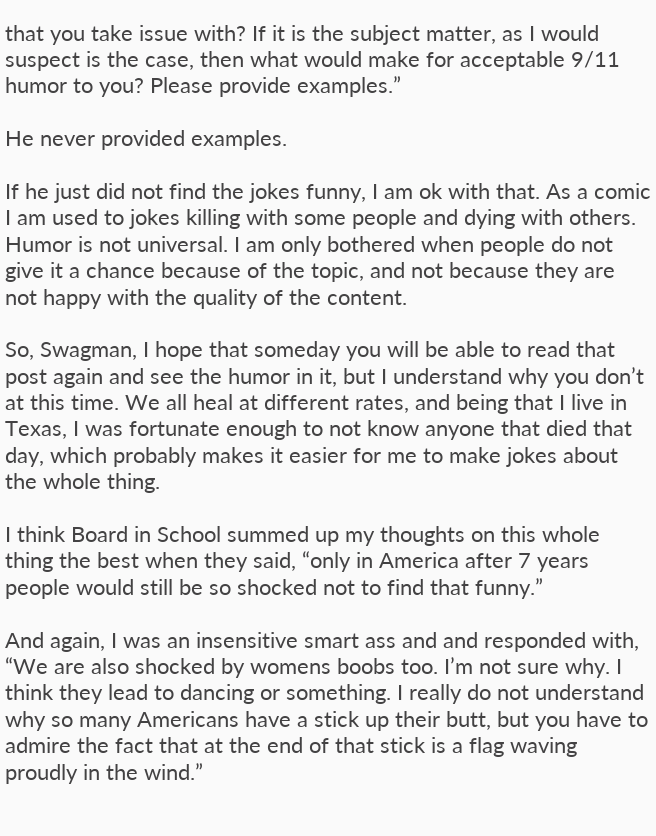that you take issue with? If it is the subject matter, as I would suspect is the case, then what would make for acceptable 9/11 humor to you? Please provide examples.”

He never provided examples.

If he just did not find the jokes funny, I am ok with that. As a comic I am used to jokes killing with some people and dying with others. Humor is not universal. I am only bothered when people do not give it a chance because of the topic, and not because they are not happy with the quality of the content.

So, Swagman, I hope that someday you will be able to read that post again and see the humor in it, but I understand why you don’t at this time. We all heal at different rates, and being that I live in Texas, I was fortunate enough to not know anyone that died that day, which probably makes it easier for me to make jokes about the whole thing.

I think Board in School summed up my thoughts on this whole thing the best when they said, “only in America after 7 years people would still be so shocked not to find that funny.”

And again, I was an insensitive smart ass and and responded with, “We are also shocked by womens boobs too. I’m not sure why. I think they lead to dancing or something. I really do not understand why so many Americans have a stick up their butt, but you have to admire the fact that at the end of that stick is a flag waving proudly in the wind.”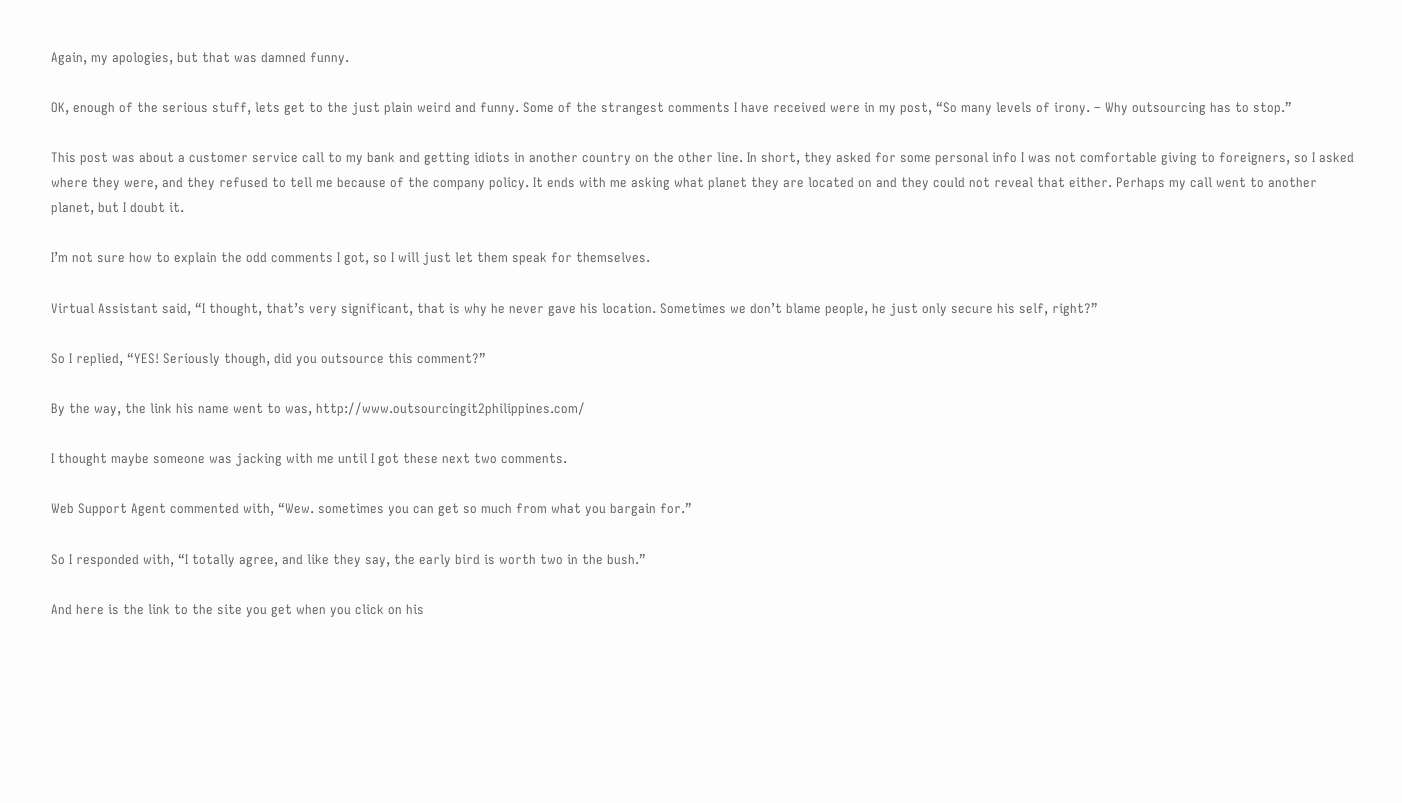Again, my apologies, but that was damned funny.

OK, enough of the serious stuff, lets get to the just plain weird and funny. Some of the strangest comments I have received were in my post, “So many levels of irony. – Why outsourcing has to stop.”

This post was about a customer service call to my bank and getting idiots in another country on the other line. In short, they asked for some personal info I was not comfortable giving to foreigners, so I asked where they were, and they refused to tell me because of the company policy. It ends with me asking what planet they are located on and they could not reveal that either. Perhaps my call went to another planet, but I doubt it.

I’m not sure how to explain the odd comments I got, so I will just let them speak for themselves.

Virtual Assistant said, “I thought, that’s very significant, that is why he never gave his location. Sometimes we don’t blame people, he just only secure his self, right?”

So I replied, “YES! Seriously though, did you outsource this comment?”

By the way, the link his name went to was, http://www.outsourcingit2philippines.com/

I thought maybe someone was jacking with me until I got these next two comments.

Web Support Agent commented with, “Wew. sometimes you can get so much from what you bargain for.”

So I responded with, “I totally agree, and like they say, the early bird is worth two in the bush.”

And here is the link to the site you get when you click on his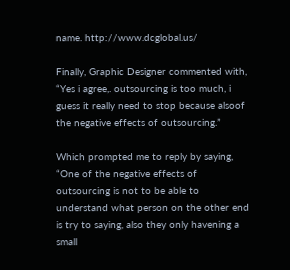name. http://www.dcglobal.us/

Finally, Graphic Designer commented with, “Yes i agree,. outsourcing is too much, i guess it really need to stop because alsoof the negative effects of outsourcing.”

Which prompted me to reply by saying, “One of the negative effects of outsourcing is not to be able to understand what person on the other end is try to saying, also they only havening a small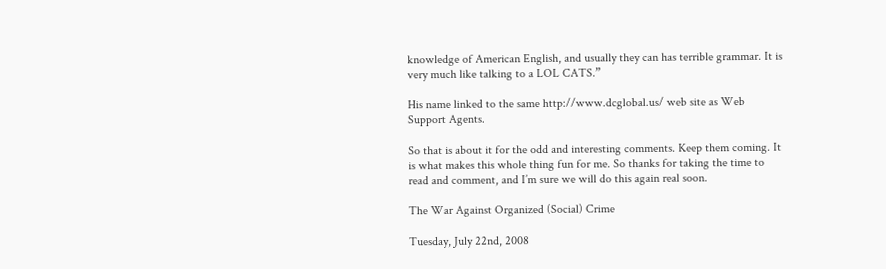knowledge of American English, and usually they can has terrible grammar. It is very much like talking to a LOL CATS.”

His name linked to the same http://www.dcglobal.us/ web site as Web Support Agents.

So that is about it for the odd and interesting comments. Keep them coming. It is what makes this whole thing fun for me. So thanks for taking the time to read and comment, and I’m sure we will do this again real soon.

The War Against Organized (Social) Crime

Tuesday, July 22nd, 2008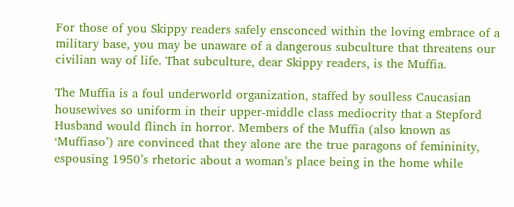For those of you Skippy readers safely ensconced within the loving embrace of a military base, you may be unaware of a dangerous subculture that threatens our civilian way of life. That subculture, dear Skippy readers, is the Muffia.

The Muffia is a foul underworld organization, staffed by soulless Caucasian housewives so uniform in their upper-middle class mediocrity that a Stepford Husband would flinch in horror. Members of the Muffia (also known as ‘Muffiaso’) are convinced that they alone are the true paragons of femininity, espousing 1950’s rhetoric about a woman’s place being in the home while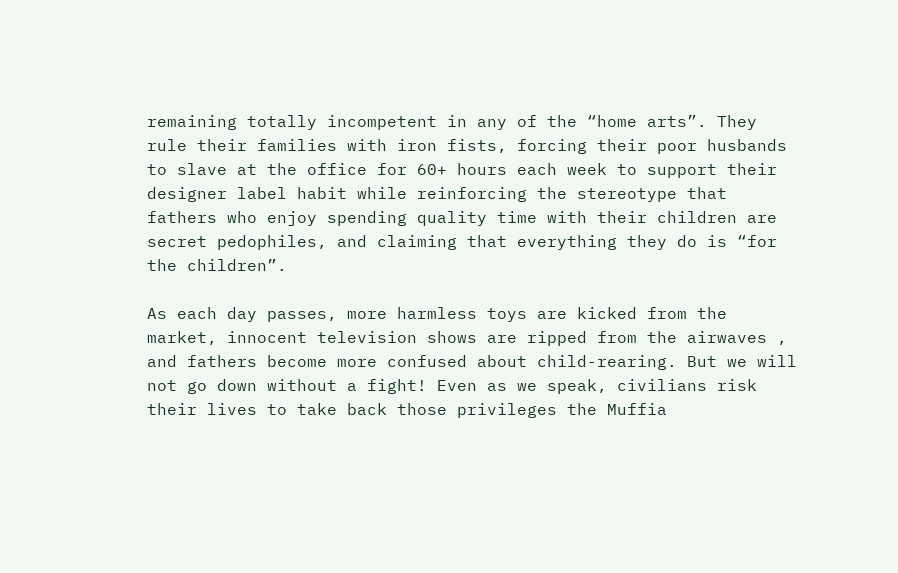remaining totally incompetent in any of the “home arts”. They rule their families with iron fists, forcing their poor husbands to slave at the office for 60+ hours each week to support their designer label habit while reinforcing the stereotype that fathers who enjoy spending quality time with their children are secret pedophiles, and claiming that everything they do is “for the children”.

As each day passes, more harmless toys are kicked from the market, innocent television shows are ripped from the airwaves , and fathers become more confused about child-rearing. But we will not go down without a fight! Even as we speak, civilians risk their lives to take back those privileges the Muffia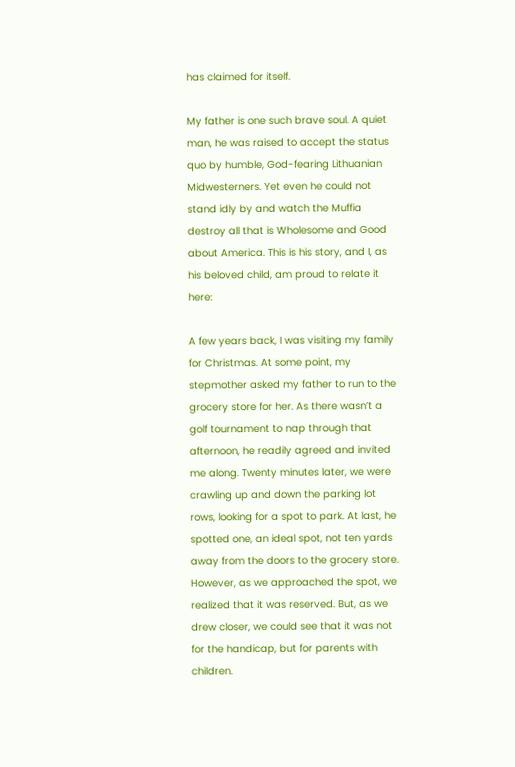has claimed for itself.

My father is one such brave soul. A quiet man, he was raised to accept the status quo by humble, God-fearing Lithuanian Midwesterners. Yet even he could not stand idly by and watch the Muffia destroy all that is Wholesome and Good about America. This is his story, and I, as his beloved child, am proud to relate it here:

A few years back, I was visiting my family for Christmas. At some point, my stepmother asked my father to run to the grocery store for her. As there wasn’t a golf tournament to nap through that afternoon, he readily agreed and invited me along. Twenty minutes later, we were crawling up and down the parking lot rows, looking for a spot to park. At last, he spotted one, an ideal spot, not ten yards away from the doors to the grocery store. However, as we approached the spot, we realized that it was reserved. But, as we drew closer, we could see that it was not for the handicap, but for parents with children.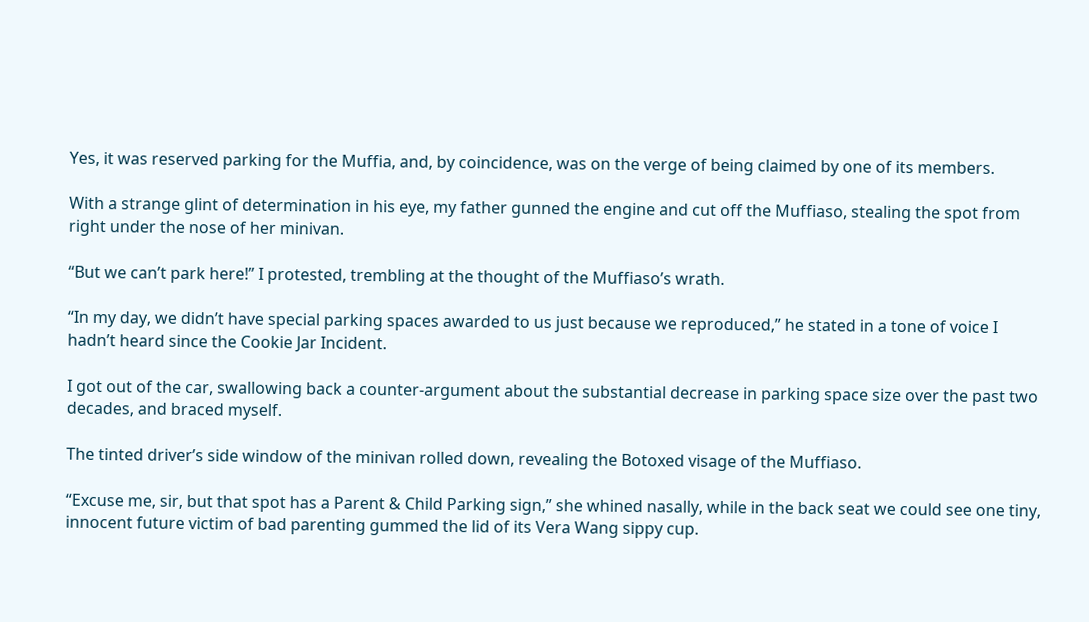Yes, it was reserved parking for the Muffia, and, by coincidence, was on the verge of being claimed by one of its members.

With a strange glint of determination in his eye, my father gunned the engine and cut off the Muffiaso, stealing the spot from right under the nose of her minivan.

“But we can’t park here!” I protested, trembling at the thought of the Muffiaso’s wrath.

“In my day, we didn’t have special parking spaces awarded to us just because we reproduced,” he stated in a tone of voice I hadn’t heard since the Cookie Jar Incident.

I got out of the car, swallowing back a counter-argument about the substantial decrease in parking space size over the past two decades, and braced myself.

The tinted driver’s side window of the minivan rolled down, revealing the Botoxed visage of the Muffiaso.

“Excuse me, sir, but that spot has a Parent & Child Parking sign,” she whined nasally, while in the back seat we could see one tiny, innocent future victim of bad parenting gummed the lid of its Vera Wang sippy cup.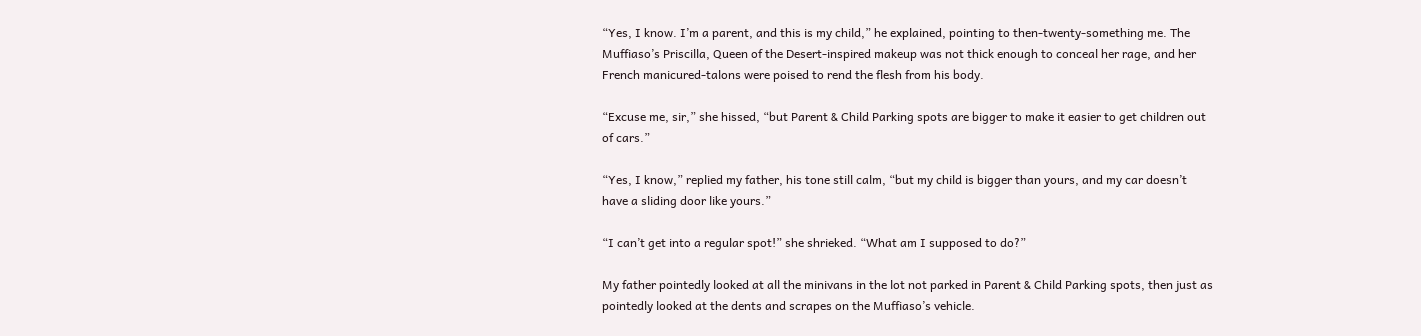“Yes, I know. I’m a parent, and this is my child,” he explained, pointing to then-twenty-something me. The Muffiaso’s Priscilla, Queen of the Desert-inspired makeup was not thick enough to conceal her rage, and her French manicured-talons were poised to rend the flesh from his body.

“Excuse me, sir,” she hissed, “but Parent & Child Parking spots are bigger to make it easier to get children out of cars.”

“Yes, I know,” replied my father, his tone still calm, “but my child is bigger than yours, and my car doesn’t have a sliding door like yours.”

“I can’t get into a regular spot!” she shrieked. “What am I supposed to do?”

My father pointedly looked at all the minivans in the lot not parked in Parent & Child Parking spots, then just as pointedly looked at the dents and scrapes on the Muffiaso’s vehicle.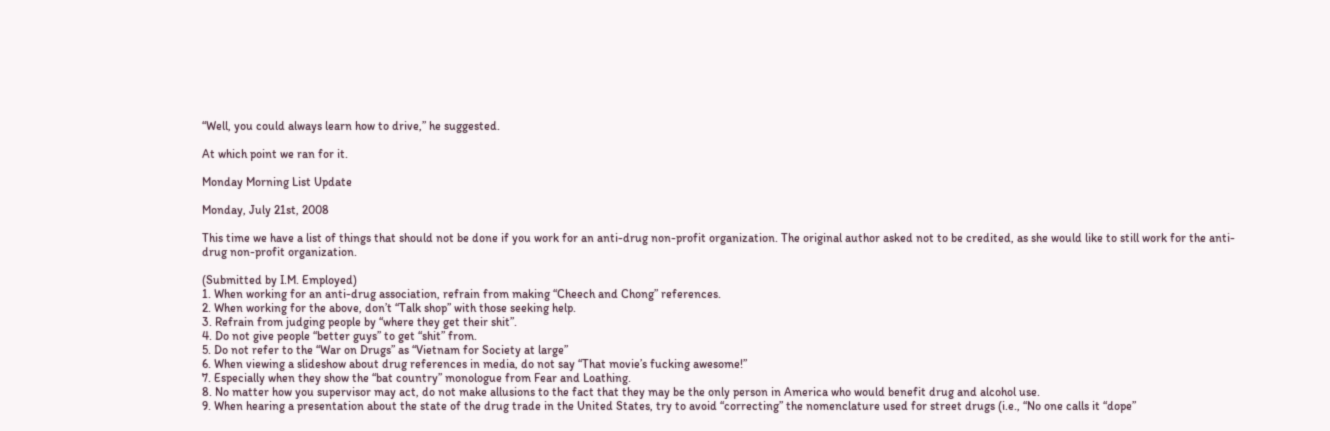“Well, you could always learn how to drive,” he suggested.

At which point we ran for it.

Monday Morning List Update

Monday, July 21st, 2008

This time we have a list of things that should not be done if you work for an anti-drug non-profit organization. The original author asked not to be credited, as she would like to still work for the anti-drug non-profit organization.

(Submitted by I.M. Employed)
1. When working for an anti-drug association, refrain from making “Cheech and Chong” references.
2. When working for the above, don’t “Talk shop” with those seeking help.
3. Refrain from judging people by “where they get their shit”.
4. Do not give people “better guys” to get “shit” from.
5. Do not refer to the “War on Drugs” as “Vietnam for Society at large”
6. When viewing a slideshow about drug references in media, do not say “That movie’s fucking awesome!”
7. Especially when they show the “bat country” monologue from Fear and Loathing.
8. No matter how you supervisor may act, do not make allusions to the fact that they may be the only person in America who would benefit drug and alcohol use.
9. When hearing a presentation about the state of the drug trade in the United States, try to avoid “correcting” the nomenclature used for street drugs (i.e., “No one calls it “dope”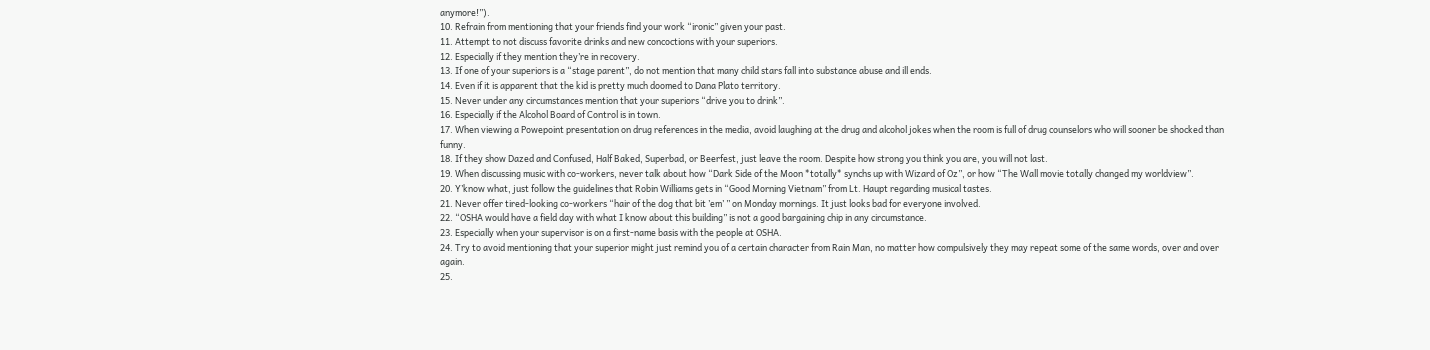anymore!”).
10. Refrain from mentioning that your friends find your work “ironic” given your past.
11. Attempt to not discuss favorite drinks and new concoctions with your superiors.
12. Especially if they mention they’re in recovery.
13. If one of your superiors is a “stage parent”, do not mention that many child stars fall into substance abuse and ill ends.
14. Even if it is apparent that the kid is pretty much doomed to Dana Plato territory.
15. Never under any circumstances mention that your superiors “drive you to drink”.
16. Especially if the Alcohol Board of Control is in town.
17. When viewing a Powepoint presentation on drug references in the media, avoid laughing at the drug and alcohol jokes when the room is full of drug counselors who will sooner be shocked than funny.
18. If they show Dazed and Confused, Half Baked, Superbad, or Beerfest, just leave the room. Despite how strong you think you are, you will not last.
19. When discussing music with co-workers, never talk about how “Dark Side of the Moon *totally* synchs up with Wizard of Oz”, or how “The Wall movie totally changed my worldview”.
20. Y’know what, just follow the guidelines that Robin Williams gets in “Good Morning Vietnam” from Lt. Haupt regarding musical tastes.
21. Never offer tired-looking co-workers “hair of the dog that bit ’em’ ” on Monday mornings. It just looks bad for everyone involved.
22. “OSHA would have a field day with what I know about this building” is not a good bargaining chip in any circumstance.
23. Especially when your supervisor is on a first-name basis with the people at OSHA.
24. Try to avoid mentioning that your superior might just remind you of a certain character from Rain Man, no matter how compulsively they may repeat some of the same words, over and over again.
25.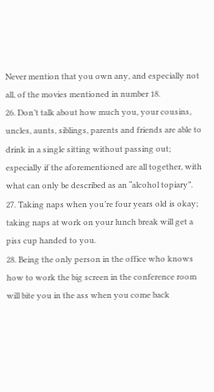Never mention that you own any, and especially not all, of the movies mentioned in number 18.
26. Don’t talk about how much you, your cousins, uncles, aunts, siblings, parents and friends are able to drink in a single sitting without passing out; especially if the aforementioned are all together, with what can only be described as an “alcohol topiary”.
27. Taking naps when you’re four years old is okay; taking naps at work on your lunch break will get a piss cup handed to you.
28. Being the only person in the office who knows how to work the big screen in the conference room will bite you in the ass when you come back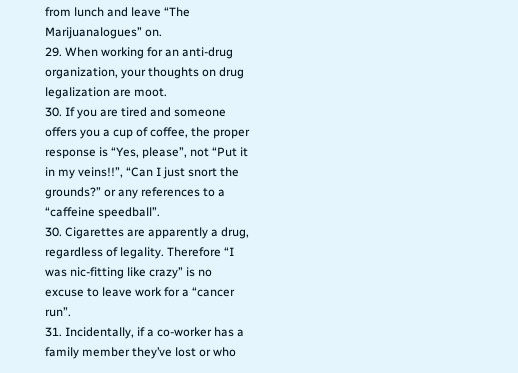from lunch and leave “The Marijuanalogues” on.
29. When working for an anti-drug organization, your thoughts on drug legalization are moot.
30. If you are tired and someone offers you a cup of coffee, the proper response is “Yes, please”, not “Put it in my veins!!”, “Can I just snort the grounds?” or any references to a “caffeine speedball”.
30. Cigarettes are apparently a drug, regardless of legality. Therefore “I was nic-fitting like crazy” is no excuse to leave work for a “cancer run”.
31. Incidentally, if a co-worker has a family member they’ve lost or who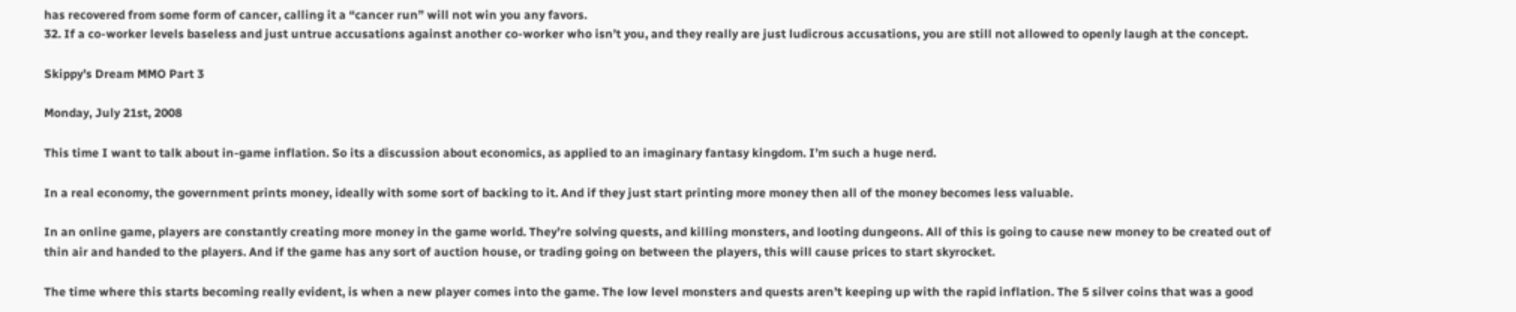has recovered from some form of cancer, calling it a “cancer run” will not win you any favors.
32. If a co-worker levels baseless and just untrue accusations against another co-worker who isn’t you, and they really are just ludicrous accusations, you are still not allowed to openly laugh at the concept.

Skippy’s Dream MMO Part 3

Monday, July 21st, 2008

This time I want to talk about in-game inflation. So its a discussion about economics, as applied to an imaginary fantasy kingdom. I’m such a huge nerd.

In a real economy, the government prints money, ideally with some sort of backing to it. And if they just start printing more money then all of the money becomes less valuable.

In an online game, players are constantly creating more money in the game world. They’re solving quests, and killing monsters, and looting dungeons. All of this is going to cause new money to be created out of thin air and handed to the players. And if the game has any sort of auction house, or trading going on between the players, this will cause prices to start skyrocket.

The time where this starts becoming really evident, is when a new player comes into the game. The low level monsters and quests aren’t keeping up with the rapid inflation. The 5 silver coins that was a good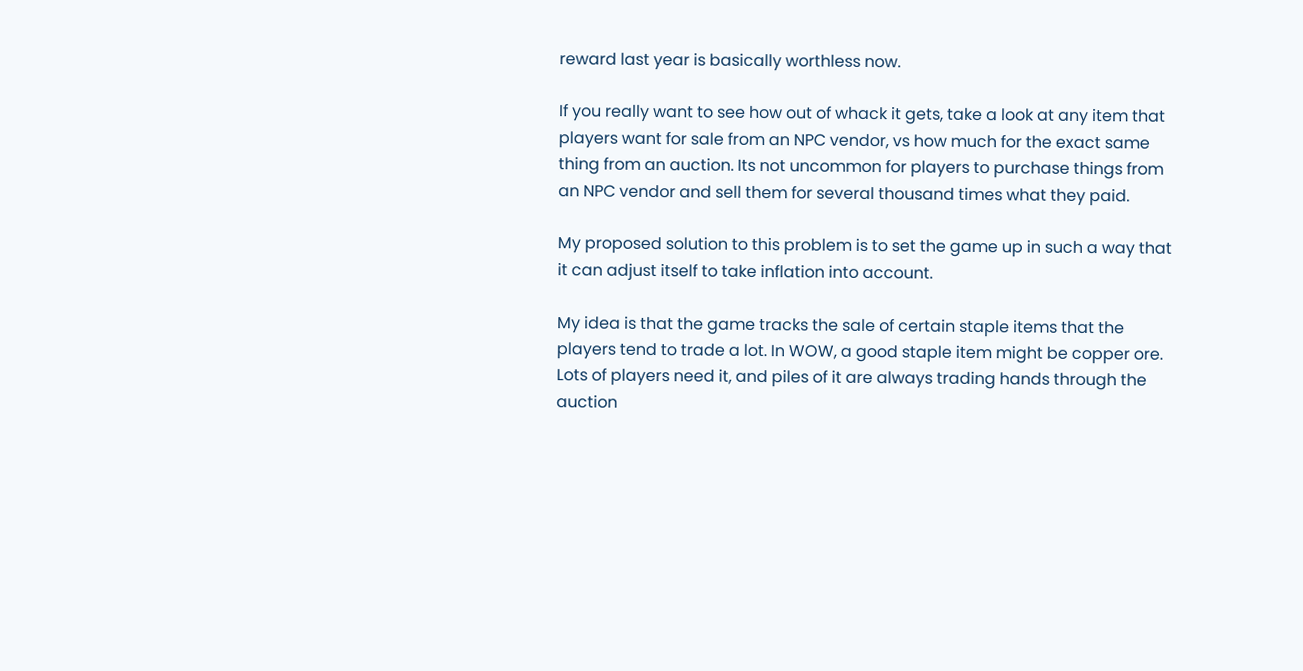reward last year is basically worthless now.

If you really want to see how out of whack it gets, take a look at any item that players want for sale from an NPC vendor, vs how much for the exact same thing from an auction. Its not uncommon for players to purchase things from an NPC vendor and sell them for several thousand times what they paid.

My proposed solution to this problem is to set the game up in such a way that it can adjust itself to take inflation into account.

My idea is that the game tracks the sale of certain staple items that the players tend to trade a lot. In WOW, a good staple item might be copper ore. Lots of players need it, and piles of it are always trading hands through the auction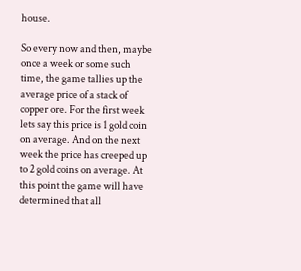house.

So every now and then, maybe once a week or some such time, the game tallies up the average price of a stack of copper ore. For the first week lets say this price is 1 gold coin on average. And on the next week the price has creeped up to 2 gold coins on average. At this point the game will have determined that all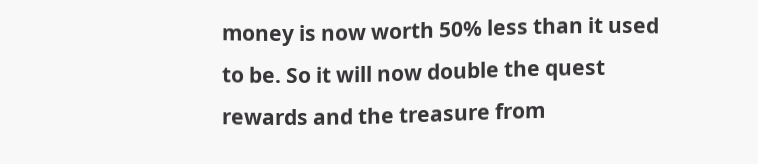money is now worth 50% less than it used to be. So it will now double the quest rewards and the treasure from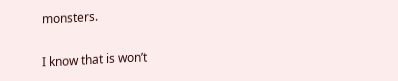monsters.

I know that is won’t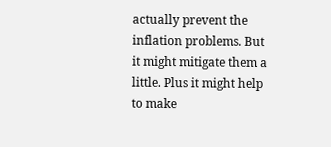actually prevent the inflation problems. But it might mitigate them a little. Plus it might help to make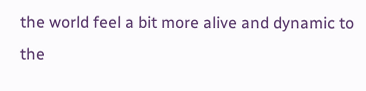the world feel a bit more alive and dynamic to the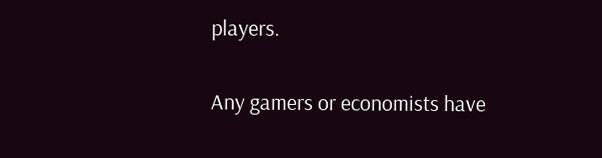players.

Any gamers or economists have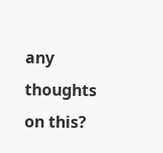any thoughts on this?